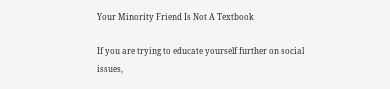Your Minority Friend Is Not A Textbook

If you are trying to educate yourself further on social issues,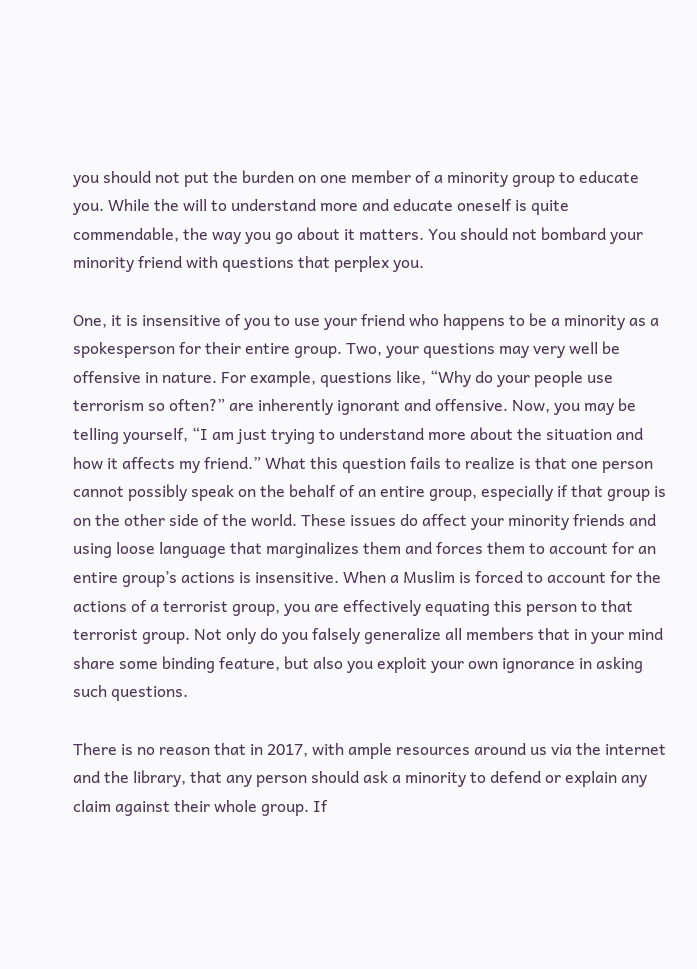you should not put the burden on one member of a minority group to educate you. While the will to understand more and educate oneself is quite commendable, the way you go about it matters. You should not bombard your minority friend with questions that perplex you.

One, it is insensitive of you to use your friend who happens to be a minority as a spokesperson for their entire group. Two, your questions may very well be offensive in nature. For example, questions like, “Why do your people use terrorism so often?” are inherently ignorant and offensive. Now, you may be telling yourself, “I am just trying to understand more about the situation and how it affects my friend.” What this question fails to realize is that one person cannot possibly speak on the behalf of an entire group, especially if that group is on the other side of the world. These issues do affect your minority friends and using loose language that marginalizes them and forces them to account for an entire group’s actions is insensitive. When a Muslim is forced to account for the actions of a terrorist group, you are effectively equating this person to that terrorist group. Not only do you falsely generalize all members that in your mind share some binding feature, but also you exploit your own ignorance in asking such questions.

There is no reason that in 2017, with ample resources around us via the internet and the library, that any person should ask a minority to defend or explain any claim against their whole group. If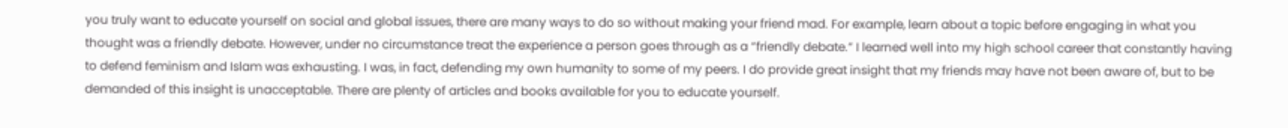you truly want to educate yourself on social and global issues, there are many ways to do so without making your friend mad. For example, learn about a topic before engaging in what you thought was a friendly debate. However, under no circumstance treat the experience a person goes through as a “friendly debate.” I learned well into my high school career that constantly having to defend feminism and Islam was exhausting. I was, in fact, defending my own humanity to some of my peers. I do provide great insight that my friends may have not been aware of, but to be demanded of this insight is unacceptable. There are plenty of articles and books available for you to educate yourself.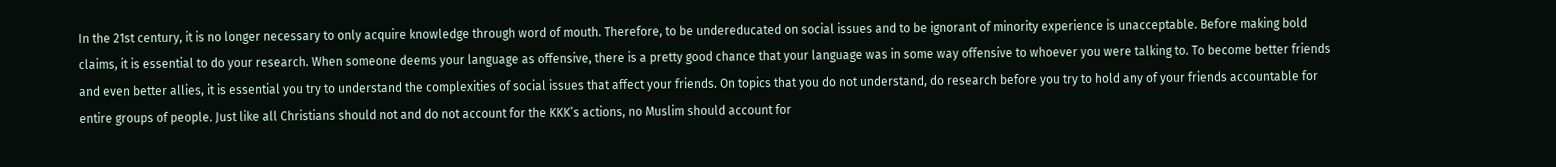In the 21st century, it is no longer necessary to only acquire knowledge through word of mouth. Therefore, to be undereducated on social issues and to be ignorant of minority experience is unacceptable. Before making bold claims, it is essential to do your research. When someone deems your language as offensive, there is a pretty good chance that your language was in some way offensive to whoever you were talking to. To become better friends and even better allies, it is essential you try to understand the complexities of social issues that affect your friends. On topics that you do not understand, do research before you try to hold any of your friends accountable for entire groups of people. Just like all Christians should not and do not account for the KKK’s actions, no Muslim should account for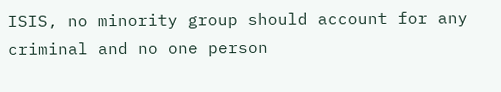ISIS, no minority group should account for any criminal and no one person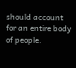should account for an entire body of people.